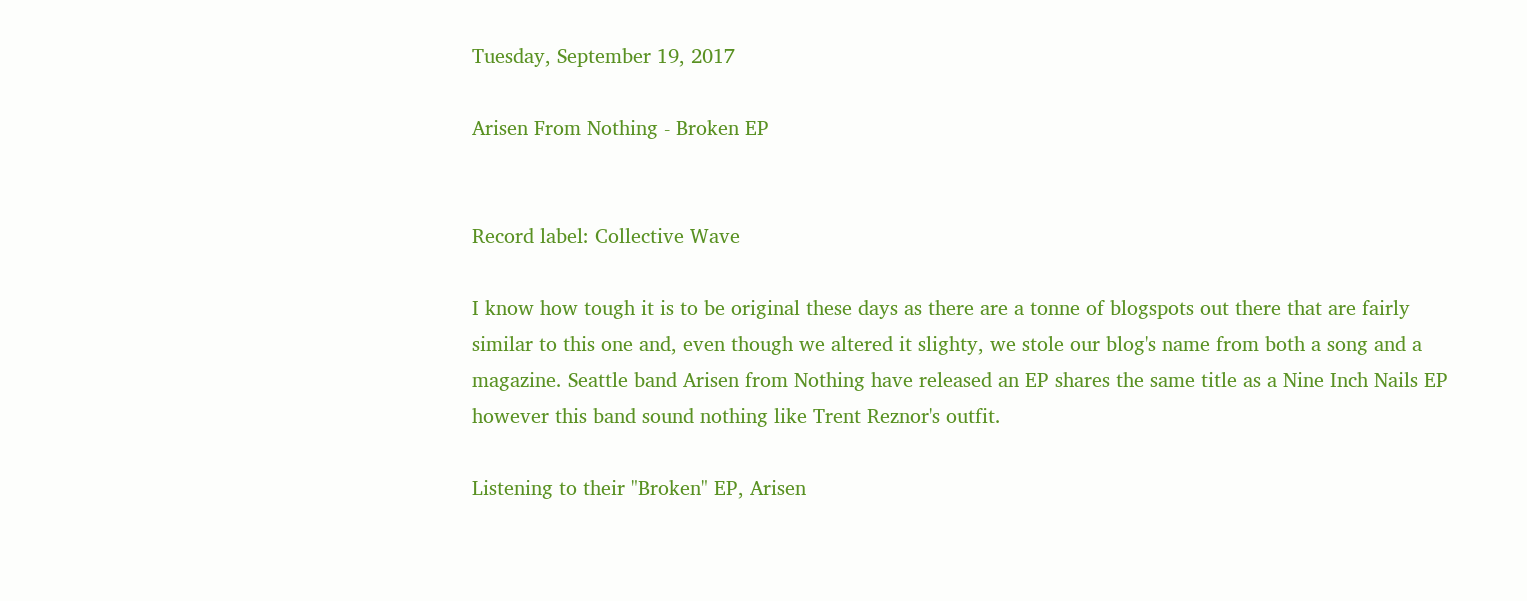Tuesday, September 19, 2017

Arisen From Nothing - Broken EP


Record label: Collective Wave

I know how tough it is to be original these days as there are a tonne of blogspots out there that are fairly similar to this one and, even though we altered it slighty, we stole our blog's name from both a song and a magazine. Seattle band Arisen from Nothing have released an EP shares the same title as a Nine Inch Nails EP however this band sound nothing like Trent Reznor's outfit.

Listening to their "Broken" EP, Arisen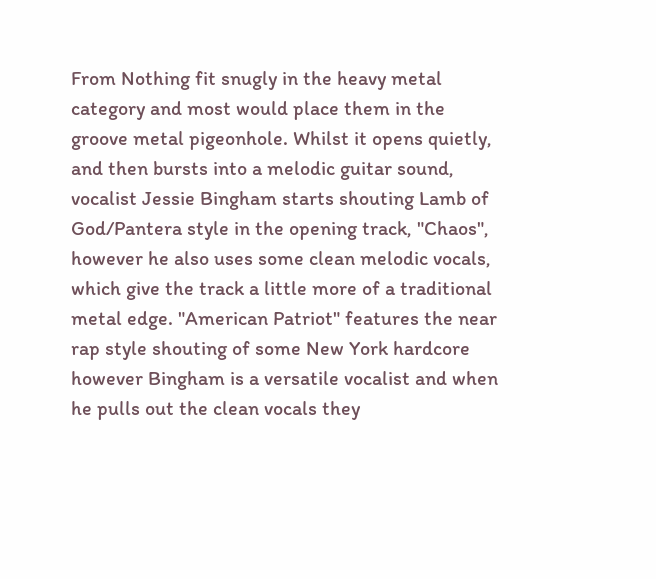From Nothing fit snugly in the heavy metal category and most would place them in the groove metal pigeonhole. Whilst it opens quietly, and then bursts into a melodic guitar sound, vocalist Jessie Bingham starts shouting Lamb of God/Pantera style in the opening track, "Chaos", however he also uses some clean melodic vocals, which give the track a little more of a traditional metal edge. "American Patriot" features the near rap style shouting of some New York hardcore however Bingham is a versatile vocalist and when he pulls out the clean vocals they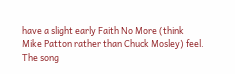have a slight early Faith No More (think Mike Patton rather than Chuck Mosley) feel. The song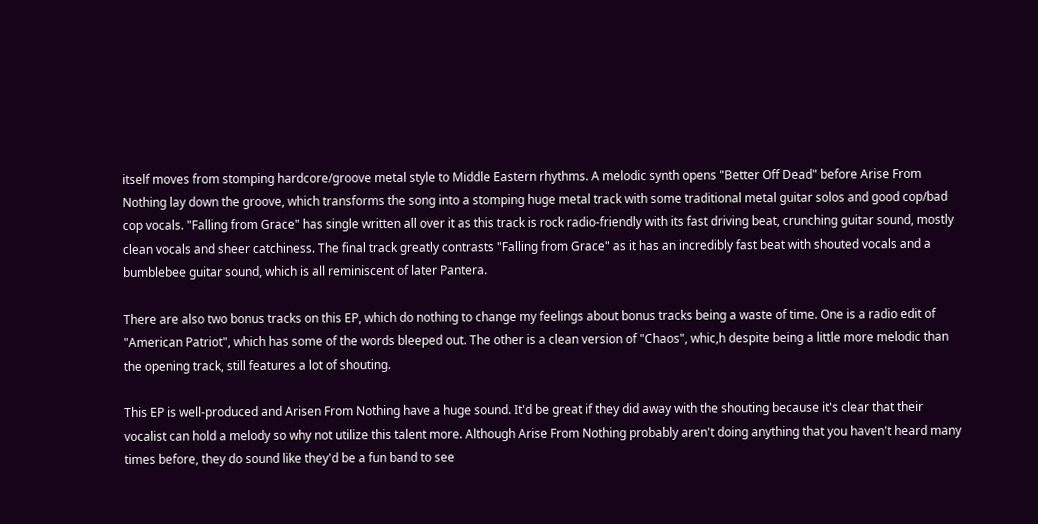itself moves from stomping hardcore/groove metal style to Middle Eastern rhythms. A melodic synth opens "Better Off Dead" before Arise From Nothing lay down the groove, which transforms the song into a stomping huge metal track with some traditional metal guitar solos and good cop/bad cop vocals. "Falling from Grace" has single written all over it as this track is rock radio-friendly with its fast driving beat, crunching guitar sound, mostly clean vocals and sheer catchiness. The final track greatly contrasts "Falling from Grace" as it has an incredibly fast beat with shouted vocals and a bumblebee guitar sound, which is all reminiscent of later Pantera.

There are also two bonus tracks on this EP, which do nothing to change my feelings about bonus tracks being a waste of time. One is a radio edit of "American Patriot", which has some of the words bleeped out. The other is a clean version of "Chaos", whic,h despite being a little more melodic than the opening track, still features a lot of shouting.

This EP is well-produced and Arisen From Nothing have a huge sound. It'd be great if they did away with the shouting because it's clear that their vocalist can hold a melody so why not utilize this talent more. Although Arise From Nothing probably aren't doing anything that you haven't heard many times before, they do sound like they'd be a fun band to see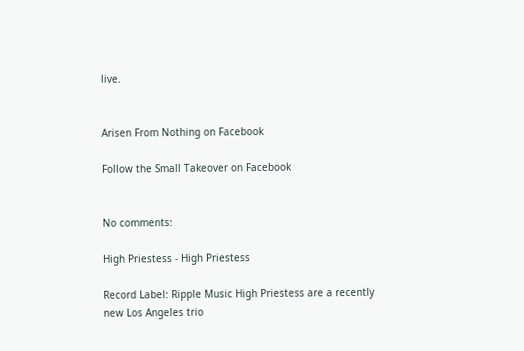live.


Arisen From Nothing on Facebook

Follow the Small Takeover on Facebook


No comments:

High Priestess - High Priestess

Record Label: Ripple Music High Priestess are a recently new Los Angeles trio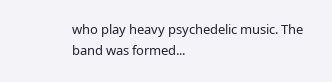who play heavy psychedelic music. The band was formed...